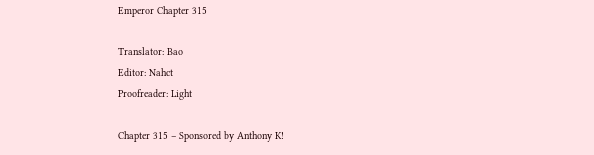Emperor Chapter 315

Translator: Bao
Editor: Nahct
Proofreader: Light

Chapter 315 – Sponsored by Anthony K!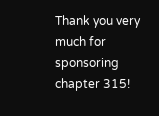Thank you very much for sponsoring chapter 315!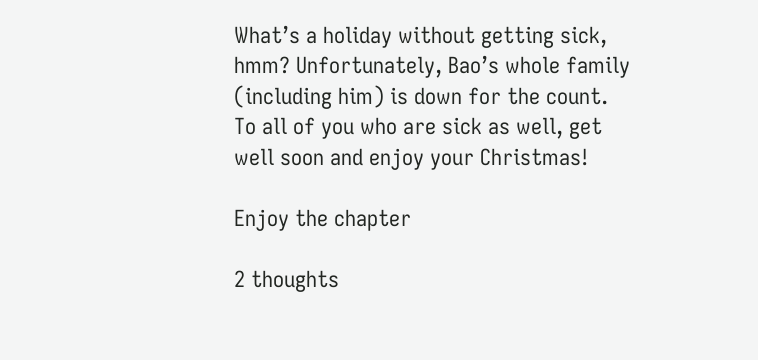What’s a holiday without getting sick, hmm? Unfortunately, Bao’s whole family (including him) is down for the count. To all of you who are sick as well, get well soon and enjoy your Christmas!

Enjoy the chapter

2 thoughts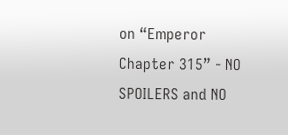on “Emperor Chapter 315” - NO SPOILERS and NO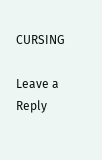CURSING

Leave a Reply